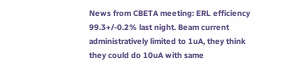News from CBETA meeting: ERL efficiency 99.3+/-0.2% last night. Beam current administratively limited to 1uA, they think they could do 10uA with same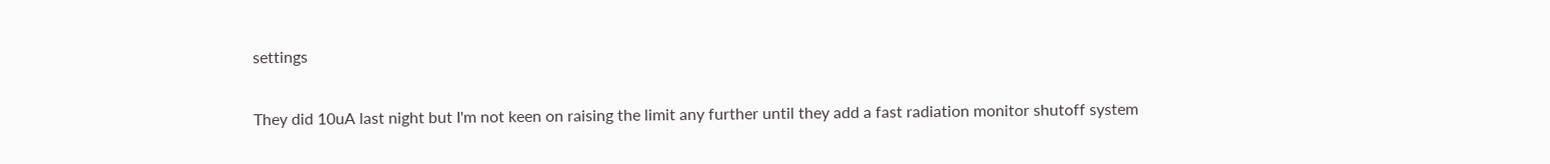settings


They did 10uA last night but I'm not keen on raising the limit any further until they add a fast radiation monitor shutoff system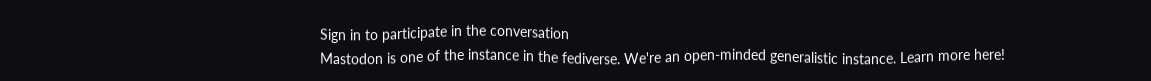Sign in to participate in the conversation
Mastodon is one of the instance in the fediverse. We're an open-minded generalistic instance. Learn more here!